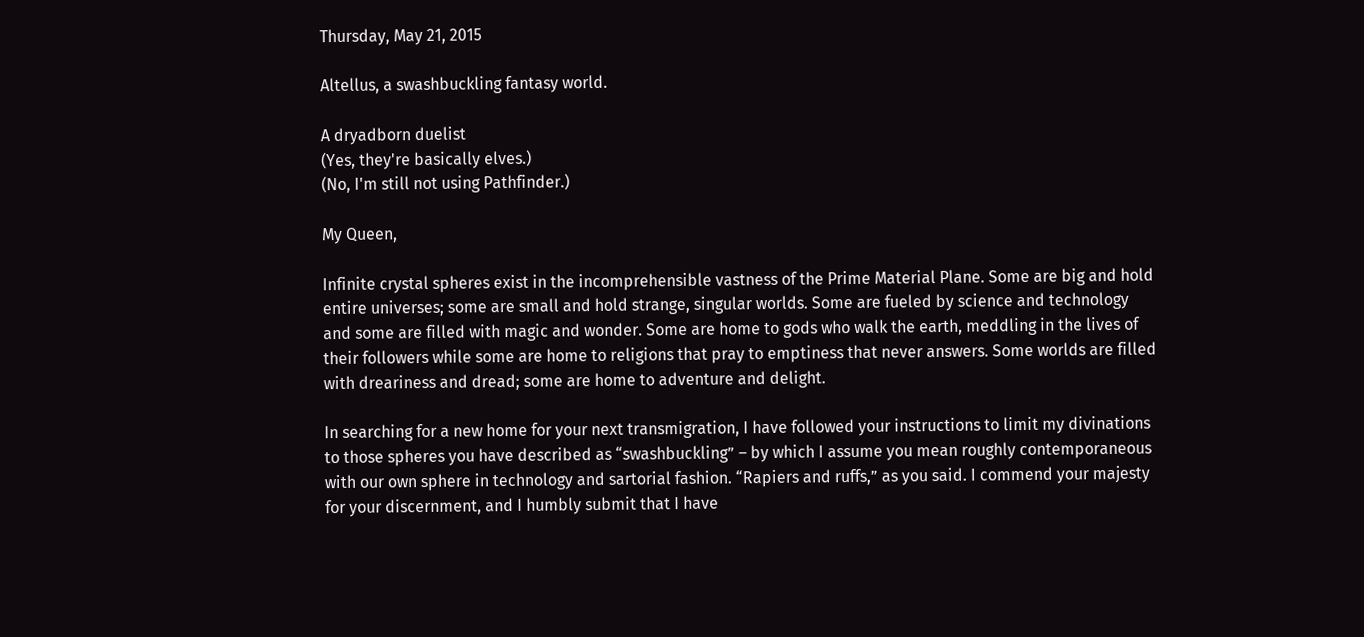Thursday, May 21, 2015

Altellus, a swashbuckling fantasy world.

A dryadborn duelist
(Yes, they're basically elves.)
(No, I'm still not using Pathfinder.)

My Queen,

Infinite crystal spheres exist in the incomprehensible vastness of the Prime Material Plane. Some are big and hold entire universes; some are small and hold strange, singular worlds. Some are fueled by science and technology and some are filled with magic and wonder. Some are home to gods who walk the earth, meddling in the lives of their followers while some are home to religions that pray to emptiness that never answers. Some worlds are filled with dreariness and dread; some are home to adventure and delight.

In searching for a new home for your next transmigration, I have followed your instructions to limit my divinations to those spheres you have described as “swashbuckling” – by which I assume you mean roughly contemporaneous with our own sphere in technology and sartorial fashion. “Rapiers and ruffs,” as you said. I commend your majesty for your discernment, and I humbly submit that I have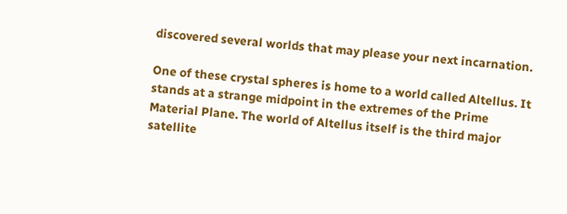discovered several worlds that may please your next incarnation.

One of these crystal spheres is home to a world called Altellus. It stands at a strange midpoint in the extremes of the Prime Material Plane. The world of Altellus itself is the third major satellite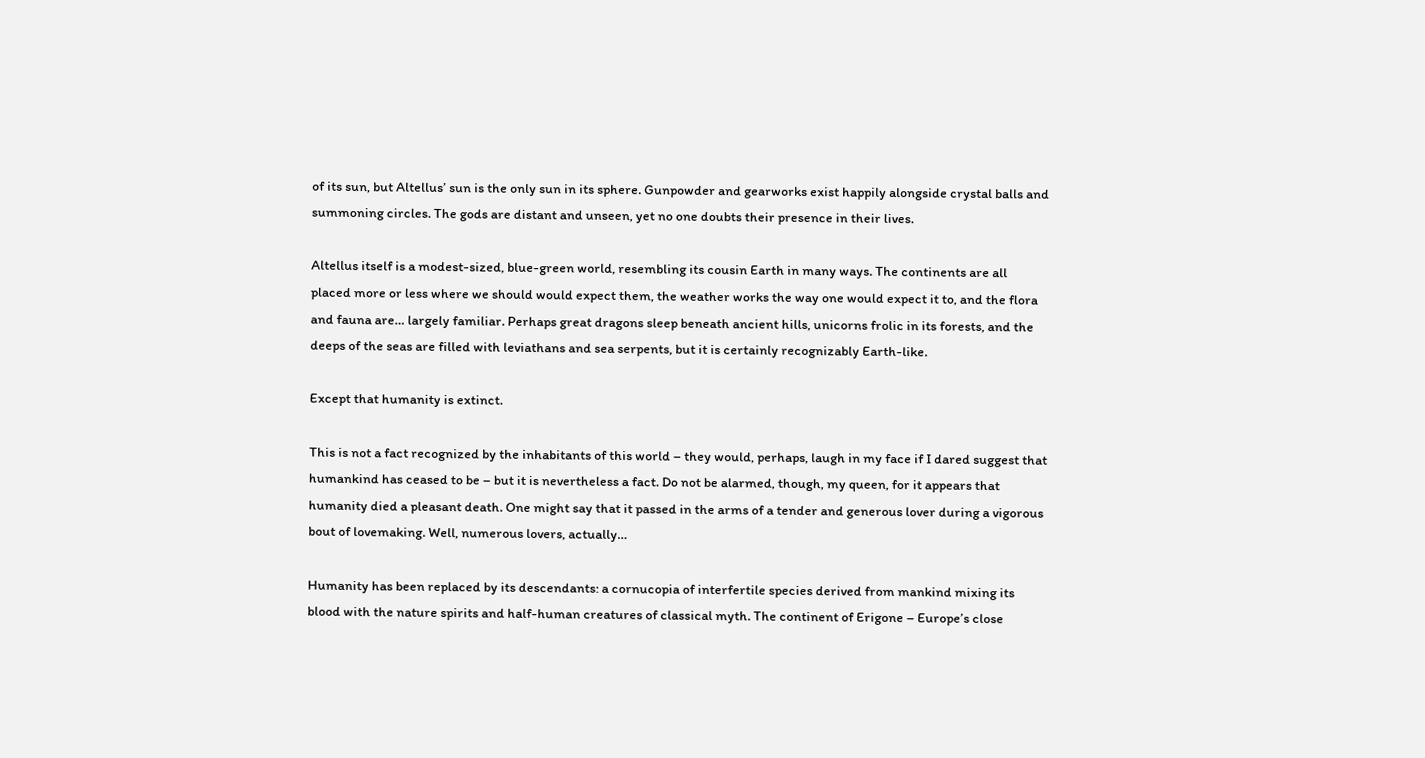of its sun, but Altellus’ sun is the only sun in its sphere. Gunpowder and gearworks exist happily alongside crystal balls and summoning circles. The gods are distant and unseen, yet no one doubts their presence in their lives.

Altellus itself is a modest-sized, blue-green world, resembling its cousin Earth in many ways. The continents are all placed more or less where we should would expect them, the weather works the way one would expect it to, and the flora and fauna are… largely familiar. Perhaps great dragons sleep beneath ancient hills, unicorns frolic in its forests, and the deeps of the seas are filled with leviathans and sea serpents, but it is certainly recognizably Earth-like.

Except that humanity is extinct.

This is not a fact recognized by the inhabitants of this world – they would, perhaps, laugh in my face if I dared suggest that humankind has ceased to be – but it is nevertheless a fact. Do not be alarmed, though, my queen, for it appears that humanity died a pleasant death. One might say that it passed in the arms of a tender and generous lover during a vigorous bout of lovemaking. Well, numerous lovers, actually…

Humanity has been replaced by its descendants: a cornucopia of interfertile species derived from mankind mixing its blood with the nature spirits and half-human creatures of classical myth. The continent of Erigone – Europe’s close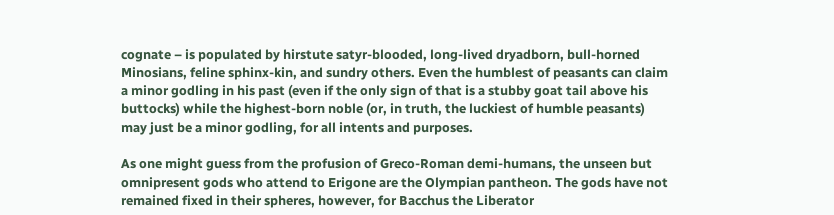cognate – is populated by hirstute satyr-blooded, long-lived dryadborn, bull-horned Minosians, feline sphinx-kin, and sundry others. Even the humblest of peasants can claim a minor godling in his past (even if the only sign of that is a stubby goat tail above his buttocks) while the highest-born noble (or, in truth, the luckiest of humble peasants) may just be a minor godling, for all intents and purposes.

As one might guess from the profusion of Greco-Roman demi-humans, the unseen but omnipresent gods who attend to Erigone are the Olympian pantheon. The gods have not remained fixed in their spheres, however, for Bacchus the Liberator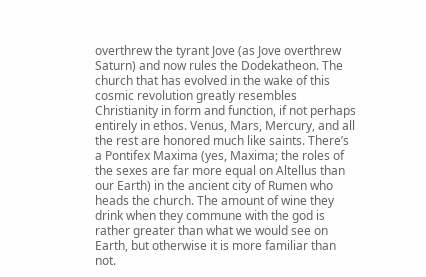overthrew the tyrant Jove (as Jove overthrew Saturn) and now rules the Dodekatheon. The church that has evolved in the wake of this cosmic revolution greatly resembles Christianity in form and function, if not perhaps entirely in ethos. Venus, Mars, Mercury, and all the rest are honored much like saints. There’s a Pontifex Maxima (yes, Maxima; the roles of the sexes are far more equal on Altellus than our Earth) in the ancient city of Rumen who heads the church. The amount of wine they drink when they commune with the god is rather greater than what we would see on Earth, but otherwise it is more familiar than not.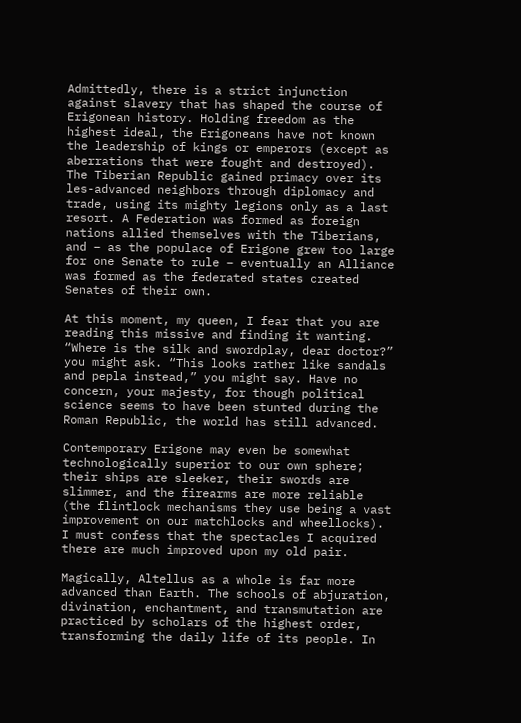Admittedly, there is a strict injunction against slavery that has shaped the course of Erigonean history. Holding freedom as the highest ideal, the Erigoneans have not known the leadership of kings or emperors (except as aberrations that were fought and destroyed). The Tiberian Republic gained primacy over its les-advanced neighbors through diplomacy and trade, using its mighty legions only as a last resort. A Federation was formed as foreign nations allied themselves with the Tiberians, and – as the populace of Erigone grew too large for one Senate to rule – eventually an Alliance was formed as the federated states created Senates of their own.

At this moment, my queen, I fear that you are reading this missive and finding it wanting. “Where is the silk and swordplay, dear doctor?” you might ask. “This looks rather like sandals and pepla instead,” you might say. Have no concern, your majesty, for though political science seems to have been stunted during the Roman Republic, the world has still advanced.

Contemporary Erigone may even be somewhat technologically superior to our own sphere; their ships are sleeker, their swords are slimmer, and the firearms are more reliable (the flintlock mechanisms they use being a vast improvement on our matchlocks and wheellocks). I must confess that the spectacles I acquired there are much improved upon my old pair.

Magically, Altellus as a whole is far more advanced than Earth. The schools of abjuration, divination, enchantment, and transmutation are practiced by scholars of the highest order, transforming the daily life of its people. In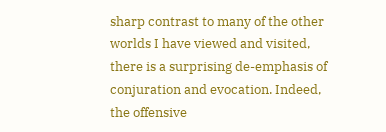sharp contrast to many of the other worlds I have viewed and visited, there is a surprising de-emphasis of conjuration and evocation. Indeed, the offensive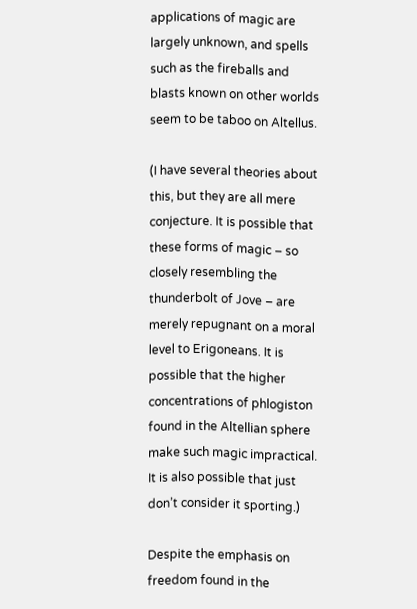applications of magic are largely unknown, and spells such as the fireballs and blasts known on other worlds seem to be taboo on Altellus.

(I have several theories about this, but they are all mere conjecture. It is possible that these forms of magic – so closely resembling the thunderbolt of Jove – are merely repugnant on a moral level to Erigoneans. It is possible that the higher concentrations of phlogiston found in the Altellian sphere make such magic impractical. It is also possible that just don’t consider it sporting.)

Despite the emphasis on freedom found in the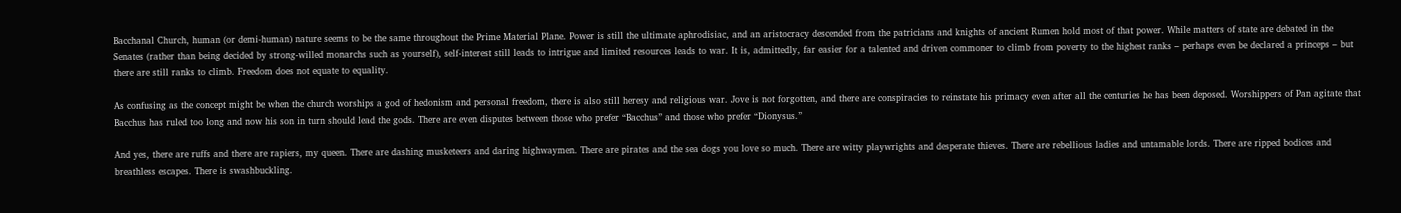Bacchanal Church, human (or demi-human) nature seems to be the same throughout the Prime Material Plane. Power is still the ultimate aphrodisiac, and an aristocracy descended from the patricians and knights of ancient Rumen hold most of that power. While matters of state are debated in the Senates (rather than being decided by strong-willed monarchs such as yourself), self-interest still leads to intrigue and limited resources leads to war. It is, admittedly, far easier for a talented and driven commoner to climb from poverty to the highest ranks – perhaps even be declared a princeps – but there are still ranks to climb. Freedom does not equate to equality.

As confusing as the concept might be when the church worships a god of hedonism and personal freedom, there is also still heresy and religious war. Jove is not forgotten, and there are conspiracies to reinstate his primacy even after all the centuries he has been deposed. Worshippers of Pan agitate that Bacchus has ruled too long and now his son in turn should lead the gods. There are even disputes between those who prefer “Bacchus” and those who prefer “Dionysus.”

And yes, there are ruffs and there are rapiers, my queen. There are dashing musketeers and daring highwaymen. There are pirates and the sea dogs you love so much. There are witty playwrights and desperate thieves. There are rebellious ladies and untamable lords. There are ripped bodices and breathless escapes. There is swashbuckling.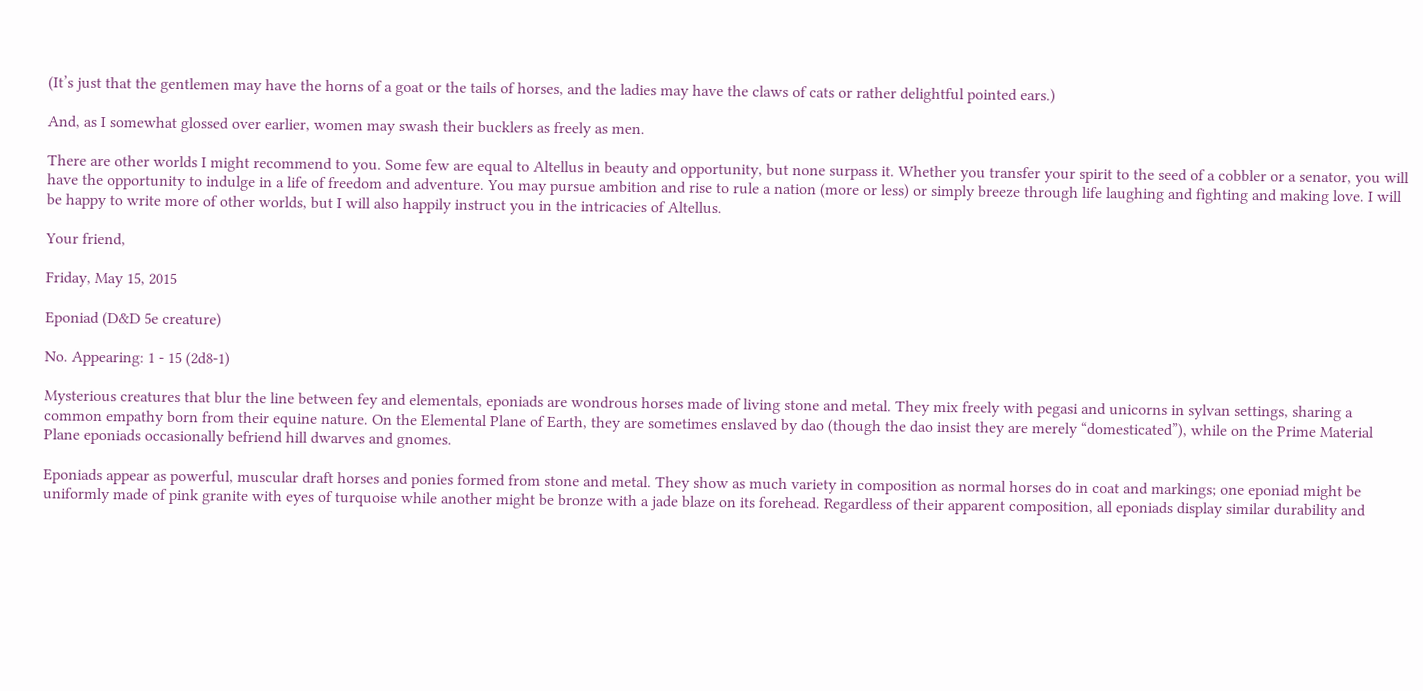(It’s just that the gentlemen may have the horns of a goat or the tails of horses, and the ladies may have the claws of cats or rather delightful pointed ears.)

And, as I somewhat glossed over earlier, women may swash their bucklers as freely as men.

There are other worlds I might recommend to you. Some few are equal to Altellus in beauty and opportunity, but none surpass it. Whether you transfer your spirit to the seed of a cobbler or a senator, you will have the opportunity to indulge in a life of freedom and adventure. You may pursue ambition and rise to rule a nation (more or less) or simply breeze through life laughing and fighting and making love. I will be happy to write more of other worlds, but I will also happily instruct you in the intricacies of Altellus.

Your friend,

Friday, May 15, 2015

Eponiad (D&D 5e creature)

No. Appearing: 1 - 15 (2d8-1)

Mysterious creatures that blur the line between fey and elementals, eponiads are wondrous horses made of living stone and metal. They mix freely with pegasi and unicorns in sylvan settings, sharing a common empathy born from their equine nature. On the Elemental Plane of Earth, they are sometimes enslaved by dao (though the dao insist they are merely “domesticated”), while on the Prime Material Plane eponiads occasionally befriend hill dwarves and gnomes.

Eponiads appear as powerful, muscular draft horses and ponies formed from stone and metal. They show as much variety in composition as normal horses do in coat and markings; one eponiad might be uniformly made of pink granite with eyes of turquoise while another might be bronze with a jade blaze on its forehead. Regardless of their apparent composition, all eponiads display similar durability and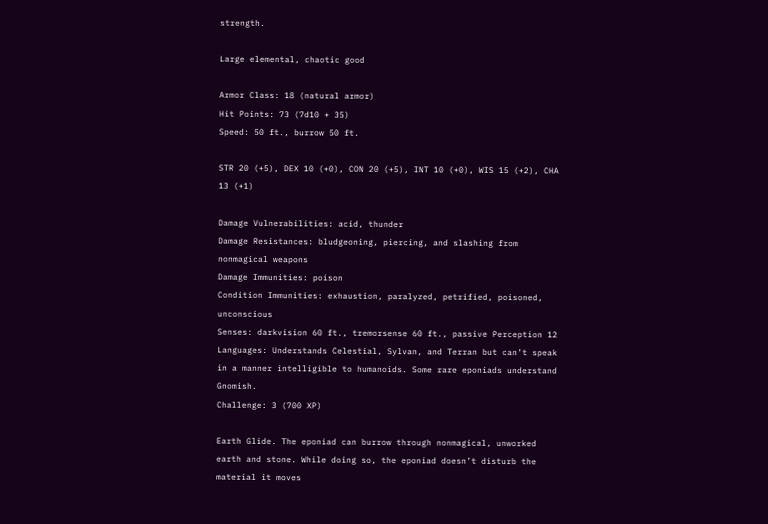strength.

Large elemental, chaotic good

Armor Class: 18 (natural armor)
Hit Points: 73 (7d10 + 35)
Speed: 50 ft., burrow 50 ft.

STR 20 (+5), DEX 10 (+0), CON 20 (+5), INT 10 (+0), WIS 15 (+2), CHA 13 (+1)

Damage Vulnerabilities: acid, thunder
Damage Resistances: bludgeoning, piercing, and slashing from nonmagical weapons
Damage Immunities: poison
Condition Immunities: exhaustion, paralyzed, petrified, poisoned, unconscious
Senses: darkvision 60 ft., tremorsense 60 ft., passive Perception 12
Languages: Understands Celestial, Sylvan, and Terran but can’t speak in a manner intelligible to humanoids. Some rare eponiads understand Gnomish.
Challenge: 3 (700 XP)

Earth Glide. The eponiad can burrow through nonmagical, unworked earth and stone. While doing so, the eponiad doesn’t disturb the material it moves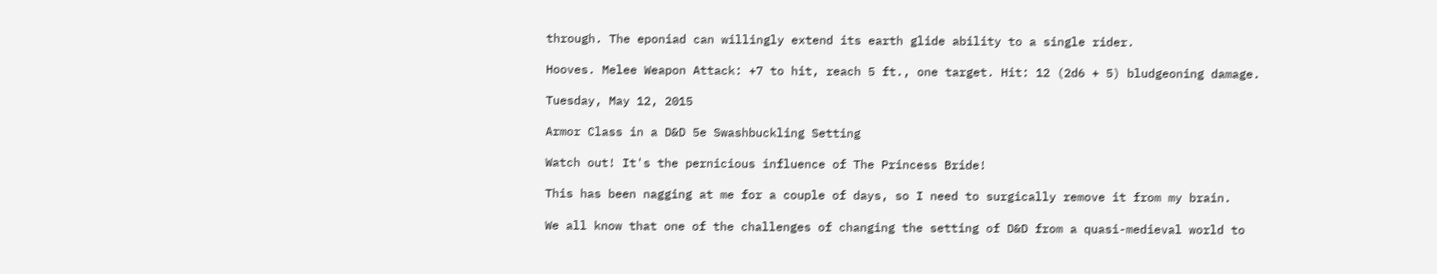through. The eponiad can willingly extend its earth glide ability to a single rider.

Hooves. Melee Weapon Attack: +7 to hit, reach 5 ft., one target. Hit: 12 (2d6 + 5) bludgeoning damage.

Tuesday, May 12, 2015

Armor Class in a D&D 5e Swashbuckling Setting

Watch out! It's the pernicious influence of The Princess Bride!

This has been nagging at me for a couple of days, so I need to surgically remove it from my brain.

We all know that one of the challenges of changing the setting of D&D from a quasi-medieval world to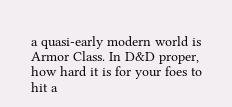a quasi-early modern world is Armor Class. In D&D proper, how hard it is for your foes to hit a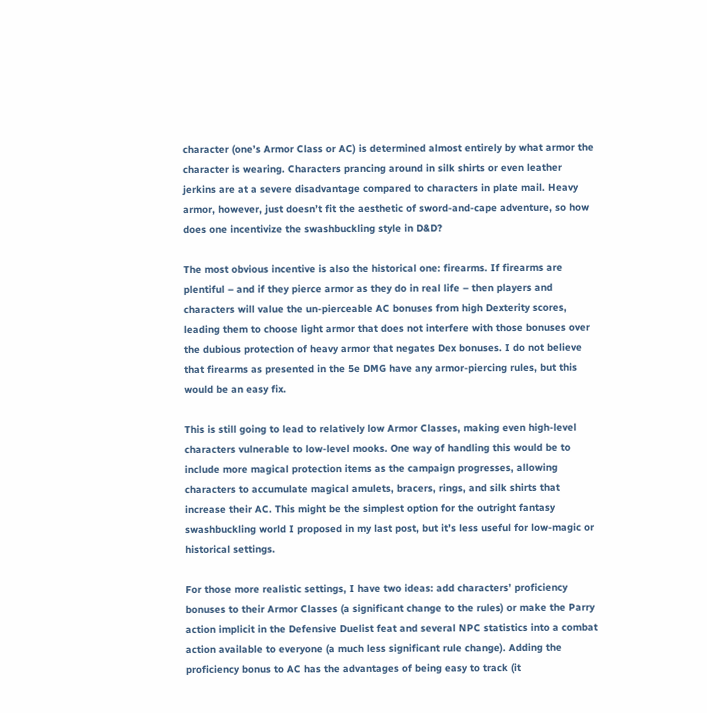character (one’s Armor Class or AC) is determined almost entirely by what armor the character is wearing. Characters prancing around in silk shirts or even leather jerkins are at a severe disadvantage compared to characters in plate mail. Heavy armor, however, just doesn’t fit the aesthetic of sword-and-cape adventure, so how does one incentivize the swashbuckling style in D&D?

The most obvious incentive is also the historical one: firearms. If firearms are plentiful – and if they pierce armor as they do in real life – then players and characters will value the un-pierceable AC bonuses from high Dexterity scores, leading them to choose light armor that does not interfere with those bonuses over the dubious protection of heavy armor that negates Dex bonuses. I do not believe that firearms as presented in the 5e DMG have any armor-piercing rules, but this would be an easy fix.

This is still going to lead to relatively low Armor Classes, making even high-level characters vulnerable to low-level mooks. One way of handling this would be to include more magical protection items as the campaign progresses, allowing characters to accumulate magical amulets, bracers, rings, and silk shirts that increase their AC. This might be the simplest option for the outright fantasy swashbuckling world I proposed in my last post, but it’s less useful for low-magic or historical settings.

For those more realistic settings, I have two ideas: add characters’ proficiency bonuses to their Armor Classes (a significant change to the rules) or make the Parry action implicit in the Defensive Duelist feat and several NPC statistics into a combat action available to everyone (a much less significant rule change). Adding the proficiency bonus to AC has the advantages of being easy to track (it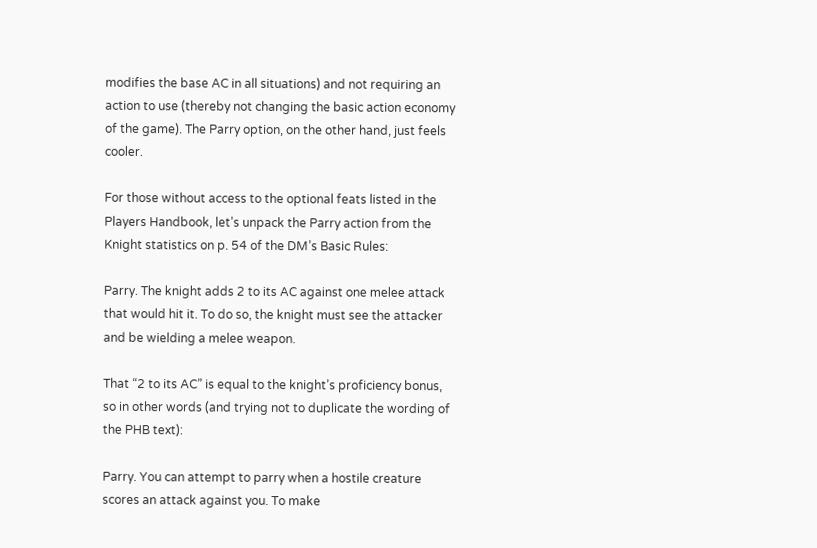modifies the base AC in all situations) and not requiring an action to use (thereby not changing the basic action economy of the game). The Parry option, on the other hand, just feels cooler.

For those without access to the optional feats listed in the Players Handbook, let’s unpack the Parry action from the Knight statistics on p. 54 of the DM’s Basic Rules:

Parry. The knight adds 2 to its AC against one melee attack that would hit it. To do so, the knight must see the attacker and be wielding a melee weapon.

That “2 to its AC” is equal to the knight’s proficiency bonus, so in other words (and trying not to duplicate the wording of the PHB text):

Parry. You can attempt to parry when a hostile creature scores an attack against you. To make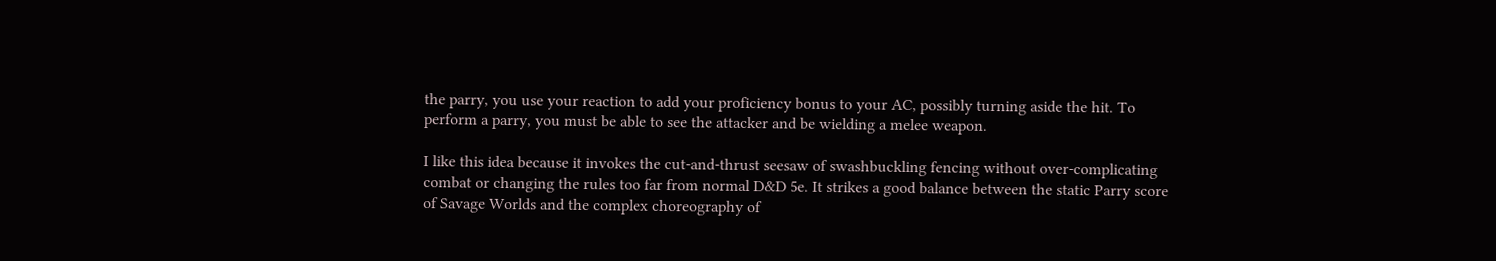the parry, you use your reaction to add your proficiency bonus to your AC, possibly turning aside the hit. To perform a parry, you must be able to see the attacker and be wielding a melee weapon.

I like this idea because it invokes the cut-and-thrust seesaw of swashbuckling fencing without over-complicating combat or changing the rules too far from normal D&D 5e. It strikes a good balance between the static Parry score of Savage Worlds and the complex choreography of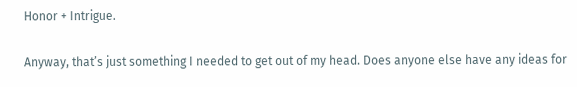Honor + Intrigue.

Anyway, that’s just something I needed to get out of my head. Does anyone else have any ideas for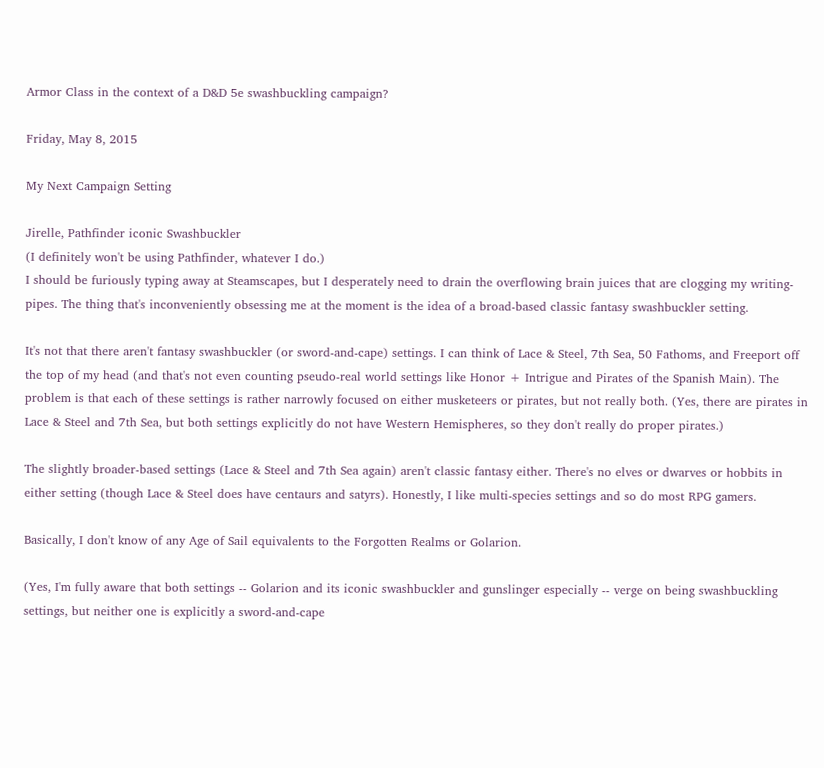Armor Class in the context of a D&D 5e swashbuckling campaign?

Friday, May 8, 2015

My Next Campaign Setting

Jirelle, Pathfinder iconic Swashbuckler
(I definitely won't be using Pathfinder, whatever I do.)
I should be furiously typing away at Steamscapes, but I desperately need to drain the overflowing brain juices that are clogging my writing-pipes. The thing that's inconveniently obsessing me at the moment is the idea of a broad-based classic fantasy swashbuckler setting.

It's not that there aren't fantasy swashbuckler (or sword-and-cape) settings. I can think of Lace & Steel, 7th Sea, 50 Fathoms, and Freeport off the top of my head (and that's not even counting pseudo-real world settings like Honor + Intrigue and Pirates of the Spanish Main). The problem is that each of these settings is rather narrowly focused on either musketeers or pirates, but not really both. (Yes, there are pirates in Lace & Steel and 7th Sea, but both settings explicitly do not have Western Hemispheres, so they don't really do proper pirates.)

The slightly broader-based settings (Lace & Steel and 7th Sea again) aren't classic fantasy either. There's no elves or dwarves or hobbits in either setting (though Lace & Steel does have centaurs and satyrs). Honestly, I like multi-species settings and so do most RPG gamers.

Basically, I don't know of any Age of Sail equivalents to the Forgotten Realms or Golarion.

(Yes, I'm fully aware that both settings -- Golarion and its iconic swashbuckler and gunslinger especially -- verge on being swashbuckling settings, but neither one is explicitly a sword-and-cape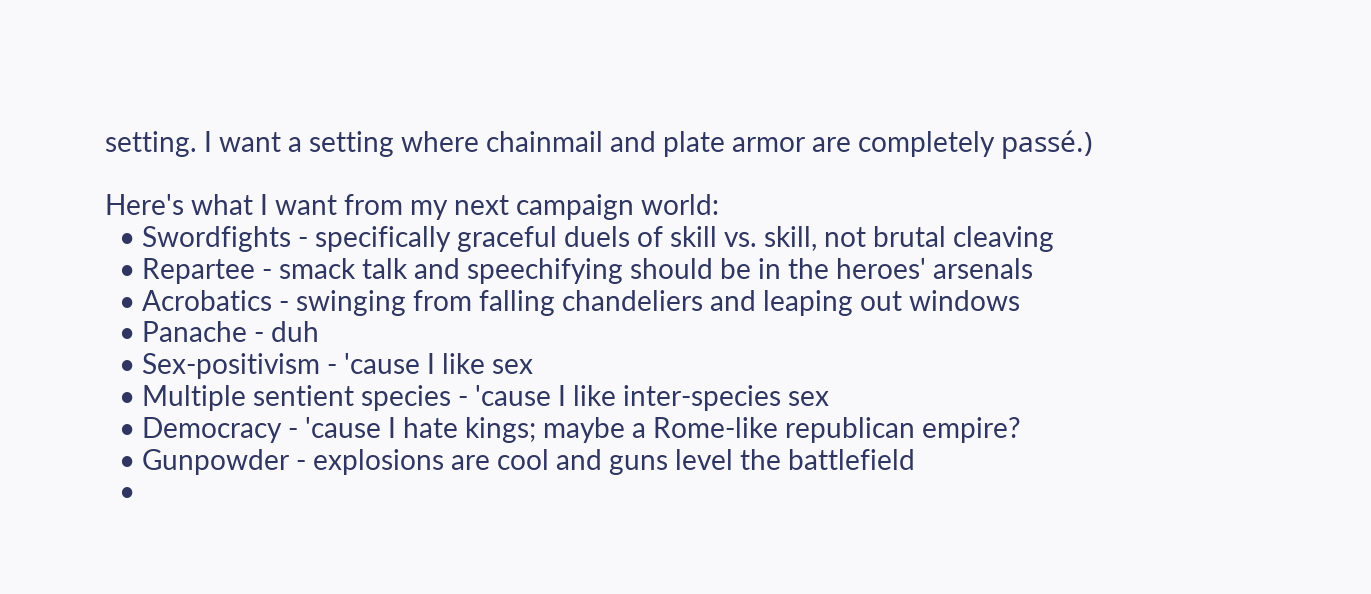setting. I want a setting where chainmail and plate armor are completely passé.)

Here's what I want from my next campaign world:
  • Swordfights - specifically graceful duels of skill vs. skill, not brutal cleaving
  • Repartee - smack talk and speechifying should be in the heroes' arsenals
  • Acrobatics - swinging from falling chandeliers and leaping out windows
  • Panache - duh
  • Sex-positivism - 'cause I like sex
  • Multiple sentient species - 'cause I like inter-species sex
  • Democracy - 'cause I hate kings; maybe a Rome-like republican empire?
  • Gunpowder - explosions are cool and guns level the battlefield
  •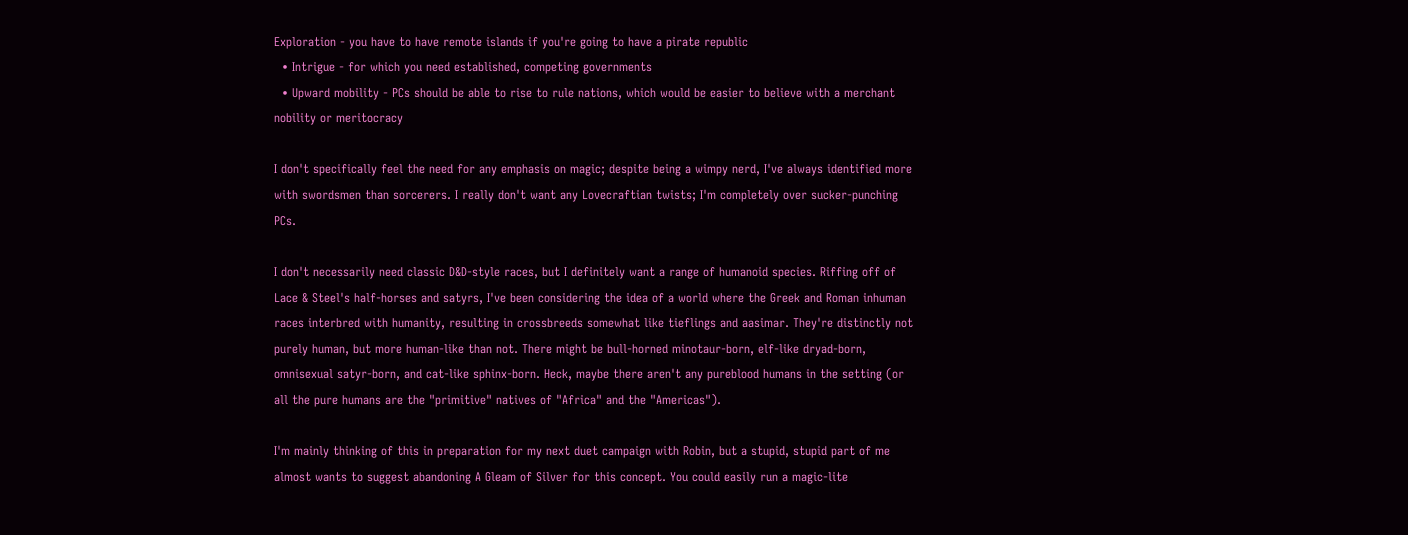Exploration - you have to have remote islands if you're going to have a pirate republic
  • Intrigue - for which you need established, competing governments
  • Upward mobility - PCs should be able to rise to rule nations, which would be easier to believe with a merchant nobility or meritocracy

I don't specifically feel the need for any emphasis on magic; despite being a wimpy nerd, I've always identified more with swordsmen than sorcerers. I really don't want any Lovecraftian twists; I'm completely over sucker-punching PCs.

I don't necessarily need classic D&D-style races, but I definitely want a range of humanoid species. Riffing off of Lace & Steel's half-horses and satyrs, I've been considering the idea of a world where the Greek and Roman inhuman races interbred with humanity, resulting in crossbreeds somewhat like tieflings and aasimar. They're distinctly not purely human, but more human-like than not. There might be bull-horned minotaur-born, elf-like dryad-born, omnisexual satyr-born, and cat-like sphinx-born. Heck, maybe there aren't any pureblood humans in the setting (or all the pure humans are the "primitive" natives of "Africa" and the "Americas").

I'm mainly thinking of this in preparation for my next duet campaign with Robin, but a stupid, stupid part of me almost wants to suggest abandoning A Gleam of Silver for this concept. You could easily run a magic-lite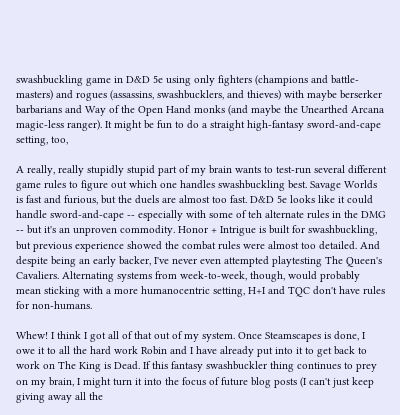swashbuckling game in D&D 5e using only fighters (champions and battle-masters) and rogues (assassins, swashbucklers, and thieves) with maybe berserker barbarians and Way of the Open Hand monks (and maybe the Unearthed Arcana magic-less ranger). It might be fun to do a straight high-fantasy sword-and-cape setting, too,

A really, really stupidly stupid part of my brain wants to test-run several different game rules to figure out which one handles swashbuckling best. Savage Worlds is fast and furious, but the duels are almost too fast. D&D 5e looks like it could handle sword-and-cape -- especially with some of teh alternate rules in the DMG -- but it's an unproven commodity. Honor + Intrigue is built for swashbuckling, but previous experience showed the combat rules were almost too detailed. And despite being an early backer, I've never even attempted playtesting The Queen's Cavaliers. Alternating systems from week-to-week, though, would probably mean sticking with a more humanocentric setting, H+I and TQC don't have rules for non-humans.

Whew! I think I got all of that out of my system. Once Steamscapes is done, I owe it to all the hard work Robin and I have already put into it to get back to work on The King is Dead. If this fantasy swashbuckler thing continues to prey on my brain, I might turn it into the focus of future blog posts (I can't just keep giving away all the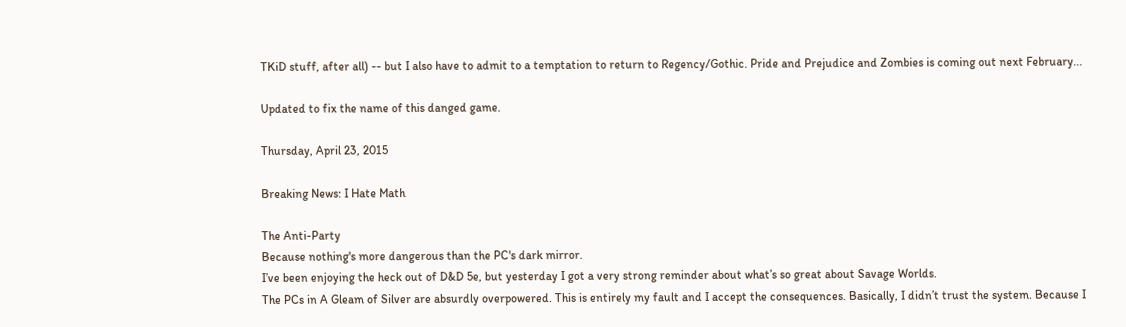TKiD stuff, after all) -- but I also have to admit to a temptation to return to Regency/Gothic. Pride and Prejudice and Zombies is coming out next February...

Updated to fix the name of this danged game.

Thursday, April 23, 2015

Breaking News: I Hate Math

The Anti-Party
Because nothing's more dangerous than the PC's dark mirror.
I’ve been enjoying the heck out of D&D 5e, but yesterday I got a very strong reminder about what’s so great about Savage Worlds.
The PCs in A Gleam of Silver are absurdly overpowered. This is entirely my fault and I accept the consequences. Basically, I didn’t trust the system. Because I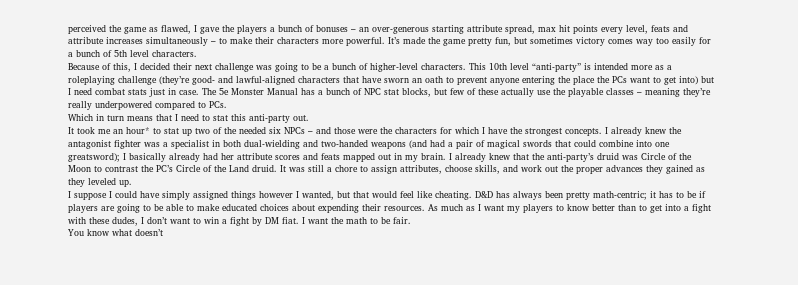perceived the game as flawed, I gave the players a bunch of bonuses – an over-generous starting attribute spread, max hit points every level, feats and attribute increases simultaneously – to make their characters more powerful. It’s made the game pretty fun, but sometimes victory comes way too easily for a bunch of 5th level characters.
Because of this, I decided their next challenge was going to be a bunch of higher-level characters. This 10th level “anti-party” is intended more as a roleplaying challenge (they’re good- and lawful-aligned characters that have sworn an oath to prevent anyone entering the place the PCs want to get into) but I need combat stats just in case. The 5e Monster Manual has a bunch of NPC stat blocks, but few of these actually use the playable classes – meaning they’re really underpowered compared to PCs.
Which in turn means that I need to stat this anti-party out.
It took me an hour* to stat up two of the needed six NPCs – and those were the characters for which I have the strongest concepts. I already knew the antagonist fighter was a specialist in both dual-wielding and two-handed weapons (and had a pair of magical swords that could combine into one greatsword); I basically already had her attribute scores and feats mapped out in my brain. I already knew that the anti-party’s druid was Circle of the Moon to contrast the PC’s Circle of the Land druid. It was still a chore to assign attributes, choose skills, and work out the proper advances they gained as they leveled up.
I suppose I could have simply assigned things however I wanted, but that would feel like cheating. D&D has always been pretty math-centric; it has to be if players are going to be able to make educated choices about expending their resources. As much as I want my players to know better than to get into a fight with these dudes, I don’t want to win a fight by DM fiat. I want the math to be fair.
You know what doesn’t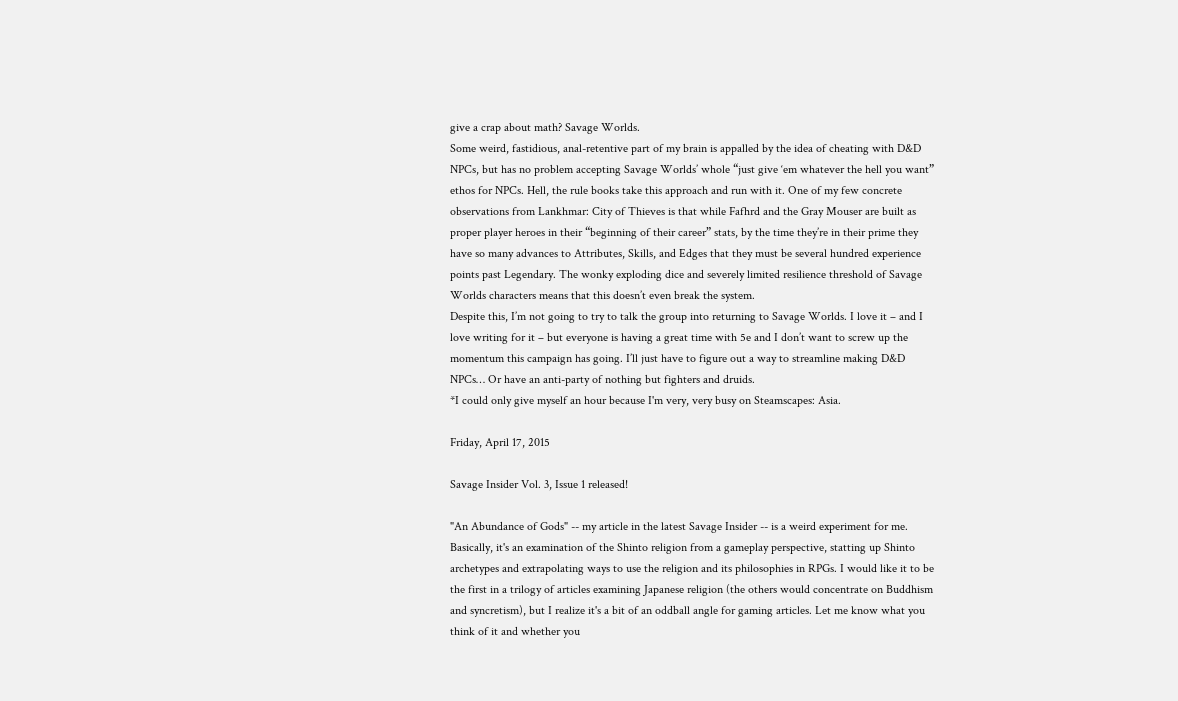give a crap about math? Savage Worlds.
Some weird, fastidious, anal-retentive part of my brain is appalled by the idea of cheating with D&D NPCs, but has no problem accepting Savage Worlds’ whole “just give ‘em whatever the hell you want” ethos for NPCs. Hell, the rule books take this approach and run with it. One of my few concrete observations from Lankhmar: City of Thieves is that while Fafhrd and the Gray Mouser are built as proper player heroes in their “beginning of their career” stats, by the time they’re in their prime they have so many advances to Attributes, Skills, and Edges that they must be several hundred experience points past Legendary. The wonky exploding dice and severely limited resilience threshold of Savage Worlds characters means that this doesn’t even break the system.
Despite this, I’m not going to try to talk the group into returning to Savage Worlds. I love it – and I love writing for it – but everyone is having a great time with 5e and I don’t want to screw up the momentum this campaign has going. I’ll just have to figure out a way to streamline making D&D NPCs… Or have an anti-party of nothing but fighters and druids.
*I could only give myself an hour because I'm very, very busy on Steamscapes: Asia.

Friday, April 17, 2015

Savage Insider Vol. 3, Issue 1 released!

"An Abundance of Gods" -- my article in the latest Savage Insider -- is a weird experiment for me. Basically, it's an examination of the Shinto religion from a gameplay perspective, statting up Shinto archetypes and extrapolating ways to use the religion and its philosophies in RPGs. I would like it to be the first in a trilogy of articles examining Japanese religion (the others would concentrate on Buddhism and syncretism), but I realize it's a bit of an oddball angle for gaming articles. Let me know what you think of it and whether you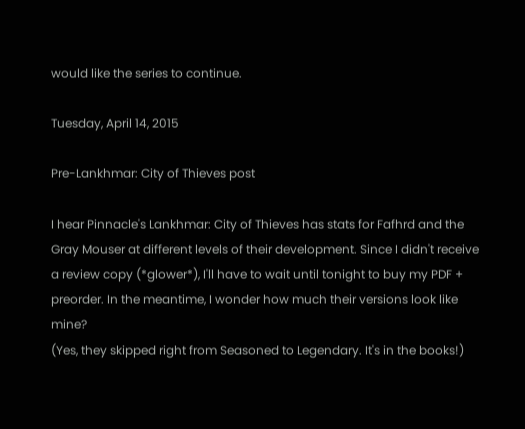would like the series to continue.

Tuesday, April 14, 2015

Pre-Lankhmar: City of Thieves post

I hear Pinnacle's Lankhmar: City of Thieves has stats for Fafhrd and the Gray Mouser at different levels of their development. Since I didn't receive a review copy (*glower*), I'll have to wait until tonight to buy my PDF + preorder. In the meantime, I wonder how much their versions look like mine?
(Yes, they skipped right from Seasoned to Legendary. It's in the books!)